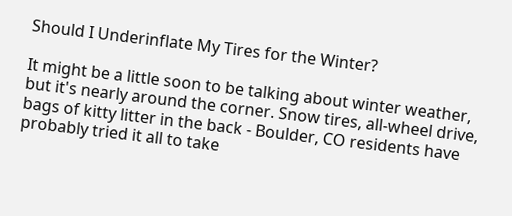Should I Underinflate My Tires for the Winter?

It might be a little soon to be talking about winter weather, but it's nearly around the corner. Snow tires, all-wheel drive, bags of kitty litter in the back - Boulder, CO residents have probably tried it all to take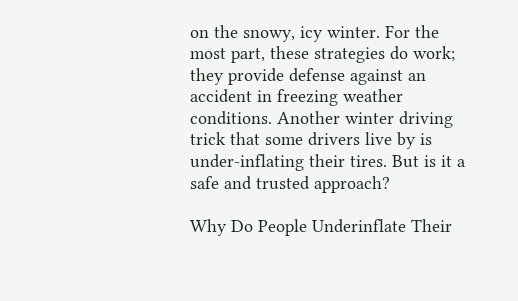on the snowy, icy winter. For the most part, these strategies do work; they provide defense against an accident in freezing weather conditions. Another winter driving trick that some drivers live by is under-inflating their tires. But is it a safe and trusted approach?

Why Do People Underinflate Their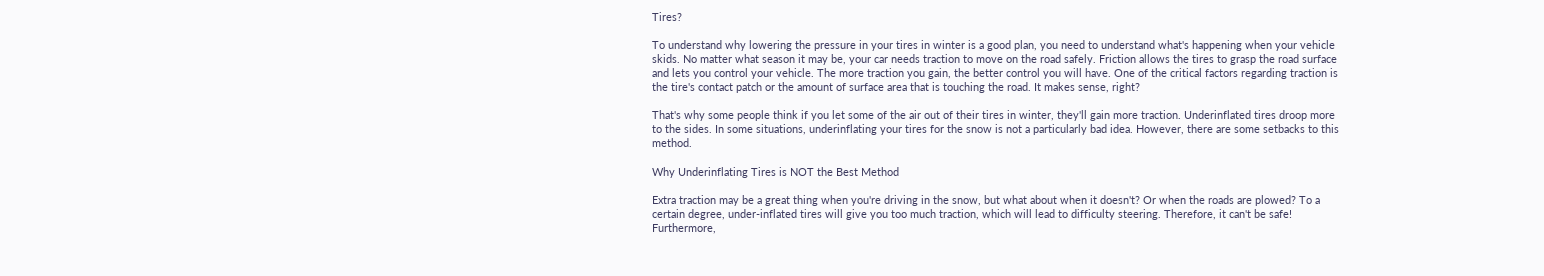Tires?

To understand why lowering the pressure in your tires in winter is a good plan, you need to understand what's happening when your vehicle skids. No matter what season it may be, your car needs traction to move on the road safely. Friction allows the tires to grasp the road surface and lets you control your vehicle. The more traction you gain, the better control you will have. One of the critical factors regarding traction is the tire's contact patch or the amount of surface area that is touching the road. It makes sense, right?

That's why some people think if you let some of the air out of their tires in winter, they'll gain more traction. Underinflated tires droop more to the sides. In some situations, underinflating your tires for the snow is not a particularly bad idea. However, there are some setbacks to this method.

Why Underinflating Tires is NOT the Best Method

Extra traction may be a great thing when you're driving in the snow, but what about when it doesn't? Or when the roads are plowed? To a certain degree, under-inflated tires will give you too much traction, which will lead to difficulty steering. Therefore, it can't be safe! Furthermore,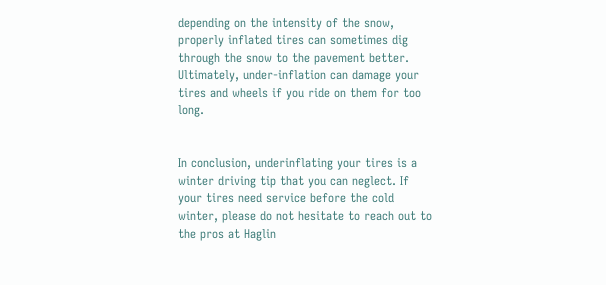depending on the intensity of the snow, properly inflated tires can sometimes dig through the snow to the pavement better. Ultimately, under-inflation can damage your tires and wheels if you ride on them for too long.


In conclusion, underinflating your tires is a winter driving tip that you can neglect. If your tires need service before the cold winter, please do not hesitate to reach out to the pros at Haglin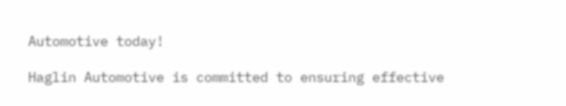Automotive today!

Haglin Automotive is committed to ensuring effective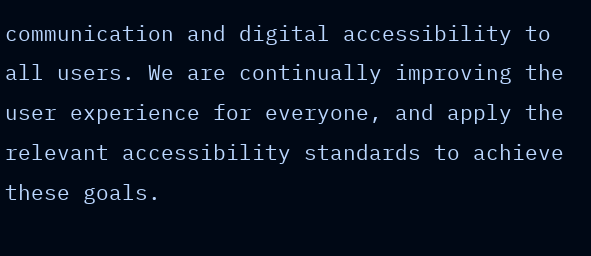communication and digital accessibility to all users. We are continually improving the user experience for everyone, and apply the relevant accessibility standards to achieve these goals.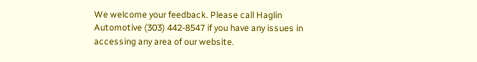We welcome your feedback. Please call Haglin Automotive (303) 442-8547 if you have any issues in accessing any area of our website.